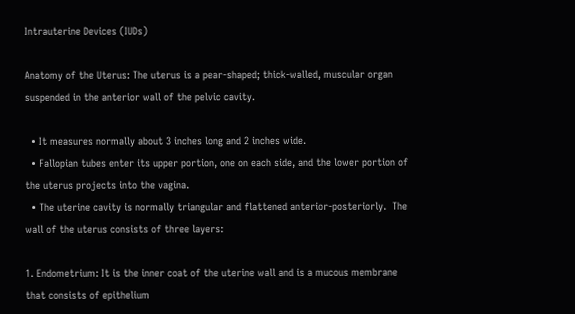Intrauterine Devices (IUDs)

Anatomy of the Uterus: The uterus is a pear-shaped; thick-walled, muscular organ suspended in the anterior wall of the pelvic cavity.

  • It measures normally about 3 inches long and 2 inches wide.
  • Fallopian tubes enter its upper portion, one on each side, and the lower portion of the uterus projects into the vagina.
  • The uterine cavity is normally triangular and flattened anterior-posteriorly.  The wall of the uterus consists of three layers:

1. Endometrium: It is the inner coat of the uterine wall and is a mucous membrane that consists of epithelium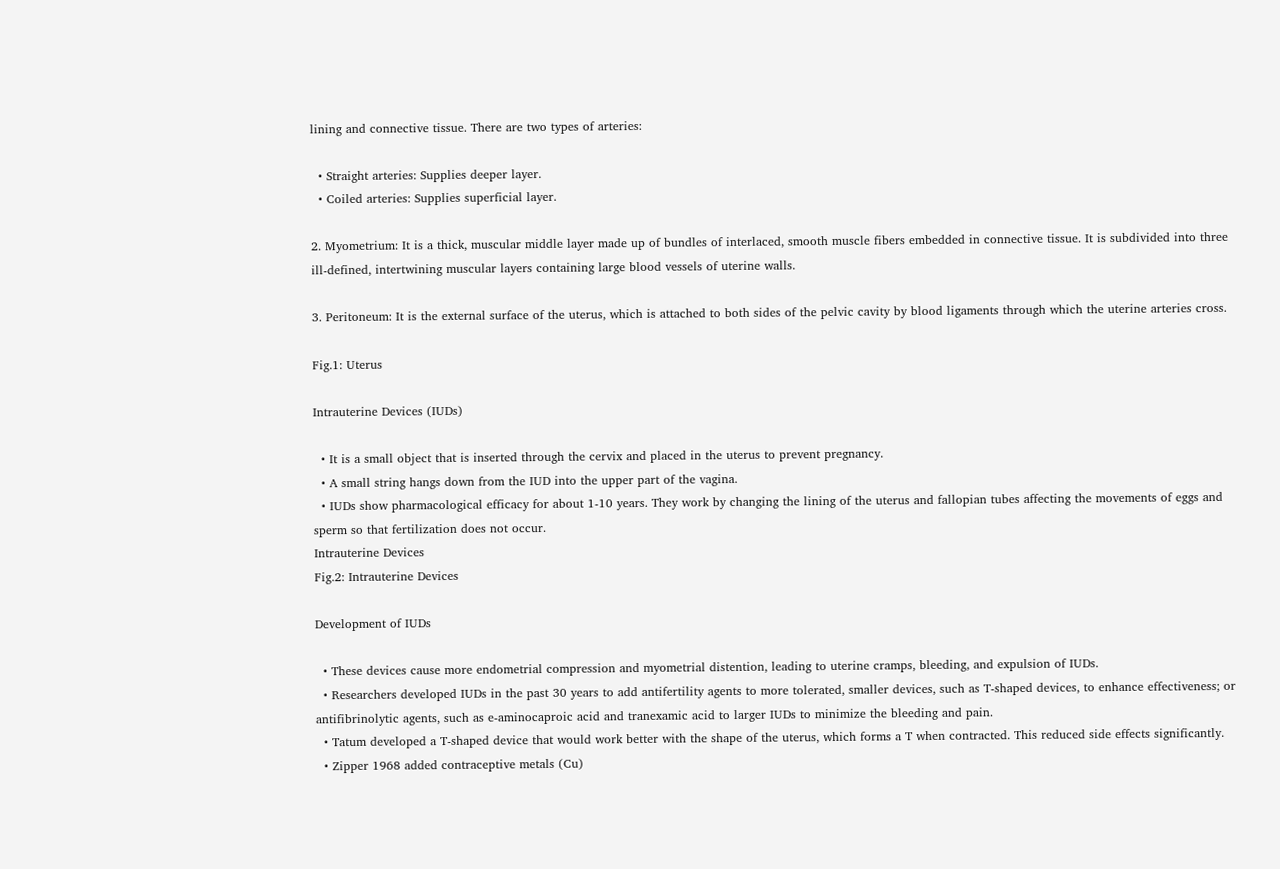lining and connective tissue. There are two types of arteries:

  • Straight arteries: Supplies deeper layer.
  • Coiled arteries: Supplies superficial layer.

2. Myometrium: It is a thick, muscular middle layer made up of bundles of interlaced, smooth muscle fibers embedded in connective tissue. It is subdivided into three ill-defined, intertwining muscular layers containing large blood vessels of uterine walls.

3. Peritoneum: It is the external surface of the uterus, which is attached to both sides of the pelvic cavity by blood ligaments through which the uterine arteries cross.

Fig.1: Uterus

Intrauterine Devices (IUDs)

  • It is a small object that is inserted through the cervix and placed in the uterus to prevent pregnancy.
  • A small string hangs down from the IUD into the upper part of the vagina.
  • IUDs show pharmacological efficacy for about 1-10 years. They work by changing the lining of the uterus and fallopian tubes affecting the movements of eggs and sperm so that fertilization does not occur.
Intrauterine Devices
Fig.2: Intrauterine Devices

Development of IUDs

  • These devices cause more endometrial compression and myometrial distention, leading to uterine cramps, bleeding, and expulsion of IUDs.
  • Researchers developed IUDs in the past 30 years to add antifertility agents to more tolerated, smaller devices, such as T-shaped devices, to enhance effectiveness; or antifibrinolytic agents, such as e-aminocaproic acid and tranexamic acid to larger IUDs to minimize the bleeding and pain.
  • Tatum developed a T-shaped device that would work better with the shape of the uterus, which forms a T when contracted. This reduced side effects significantly.
  • Zipper 1968 added contraceptive metals (Cu)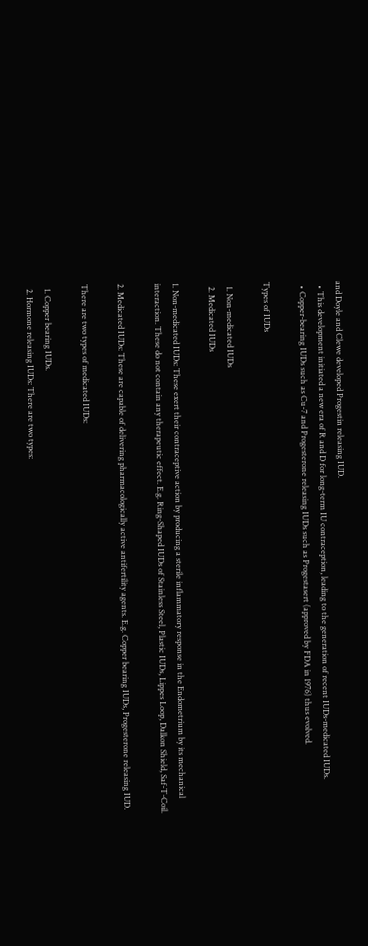and Doyle and Clewe developed Progestin releasing IUD.
  • This development initiated a new era of R and D for long-term IU contraception, leading to the generation of recent IUDs-medicated IUDs.
  • Copper-bearing IUDs such as Cu-7 and Progesterone releasing IUDs such as Progestasert (approved by FDA in 1976) thus evolved.

Types of IUDs

  1. Non-medicated IUDs
  2. Medicated IUDs

1. Non-medicated IUDs: These exert their contraceptive action by producing a sterile inflammatory response in the Endometrium by its mechanical interaction. These do not contain any therapeutic effect. E.g. Ring-Shaped IUDs of Stainless Steel, Plastic IUDs, Lippes Loop, Dalkon Shield, Saf-T-Coil.

2. Medicated IUDs: These are capable of delivering pharmacologically active antifertility agents. E.g. Copper bearing IUDs, Progesterone releasing IUD.

There are two types of medicated IUDs:

  1. Copper bearing IUDs.
  2. Hormone releasing IUDs: There are two types: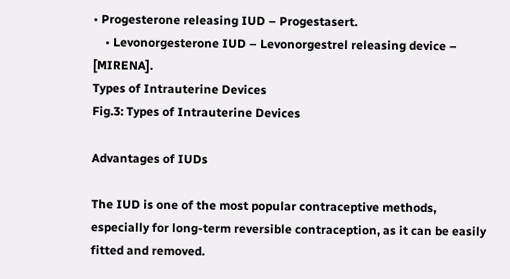• Progesterone releasing IUD – Progestasert.
    • Levonorgesterone IUD – Levonorgestrel releasing device – [MIRENA].
Types of Intrauterine Devices
Fig.3: Types of Intrauterine Devices

Advantages of IUDs

The IUD is one of the most popular contraceptive methods, especially for long-term reversible contraception, as it can be easily fitted and removed.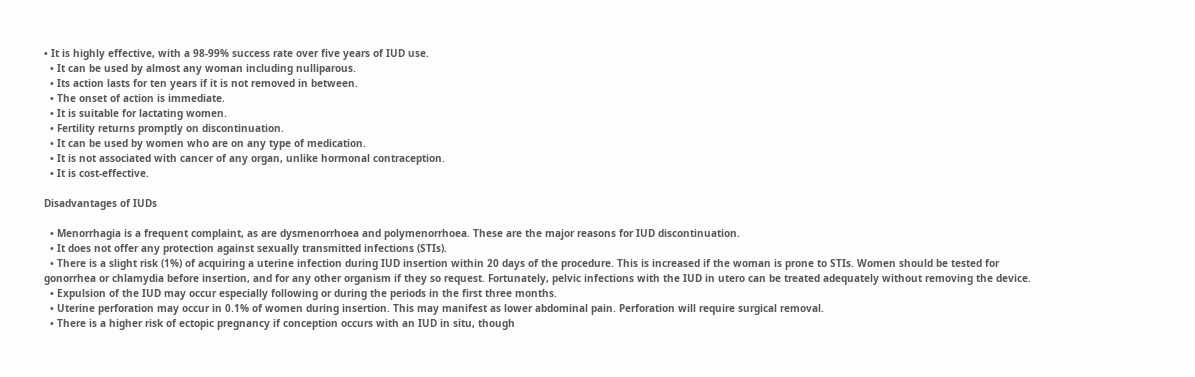• It is highly effective, with a 98-99% success rate over five years of IUD use.
  • It can be used by almost any woman including nulliparous.
  • Its action lasts for ten years if it is not removed in between.
  • The onset of action is immediate.
  • It is suitable for lactating women.
  • Fertility returns promptly on discontinuation.
  • It can be used by women who are on any type of medication.
  • It is not associated with cancer of any organ, unlike hormonal contraception.
  • It is cost-effective.

Disadvantages of IUDs

  • Menorrhagia is a frequent complaint, as are dysmenorrhoea and polymenorrhoea. These are the major reasons for IUD discontinuation.
  • It does not offer any protection against sexually transmitted infections (STIs).
  • There is a slight risk (1%) of acquiring a uterine infection during IUD insertion within 20 days of the procedure. This is increased if the woman is prone to STIs. Women should be tested for gonorrhea or chlamydia before insertion, and for any other organism if they so request. Fortunately, pelvic infections with the IUD in utero can be treated adequately without removing the device.
  • Expulsion of the IUD may occur especially following or during the periods in the first three months.
  • Uterine perforation may occur in 0.1% of women during insertion. This may manifest as lower abdominal pain. Perforation will require surgical removal.
  • There is a higher risk of ectopic pregnancy if conception occurs with an IUD in situ, though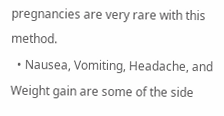pregnancies are very rare with this method.
  • Nausea, Vomiting, Headache, and Weight gain are some of the side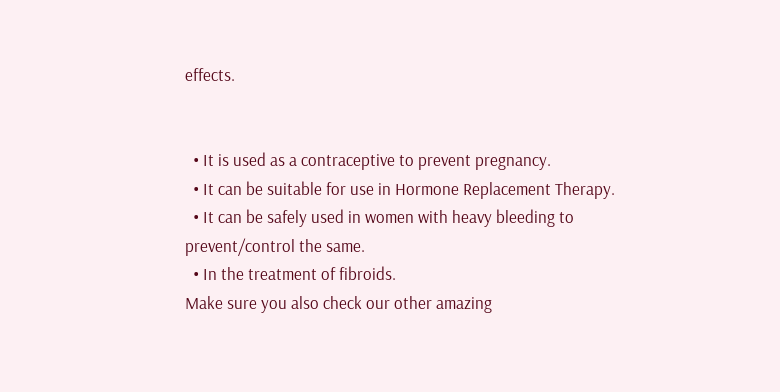effects.


  • It is used as a contraceptive to prevent pregnancy.
  • It can be suitable for use in Hormone Replacement Therapy.
  • It can be safely used in women with heavy bleeding to prevent/control the same.
  • In the treatment of fibroids.
Make sure you also check our other amazing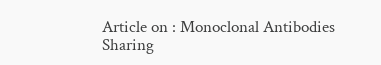Article on : Monoclonal Antibodies
Sharing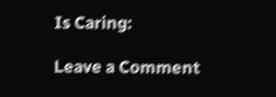Is Caring:

Leave a Comment